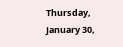Thursday, January 30,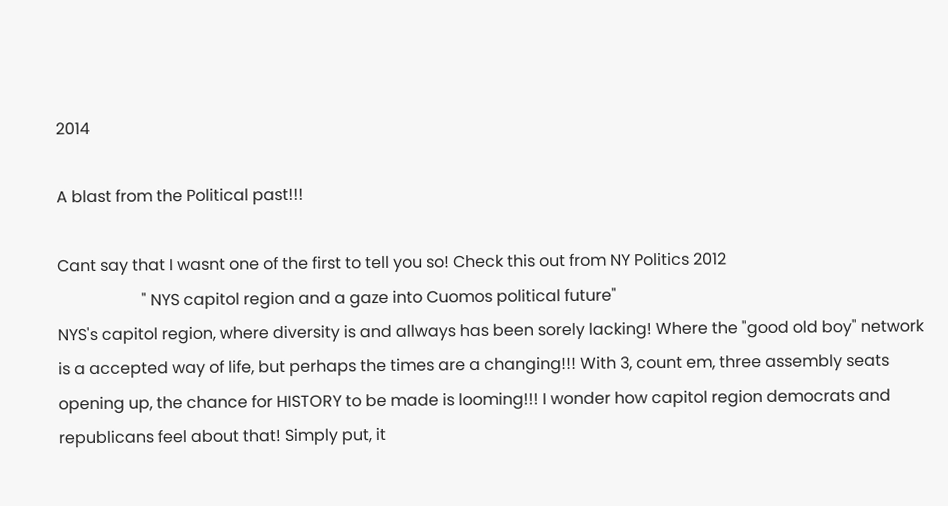2014

A blast from the Political past!!!

Cant say that I wasnt one of the first to tell you so! Check this out from NY Politics 2012
                     " NYS capitol region and a gaze into Cuomos political future"
NYS's capitol region, where diversity is and allways has been sorely lacking! Where the "good old boy" network is a accepted way of life, but perhaps the times are a changing!!! With 3, count em, three assembly seats opening up, the chance for HISTORY to be made is looming!!! I wonder how capitol region democrats and republicans feel about that! Simply put, it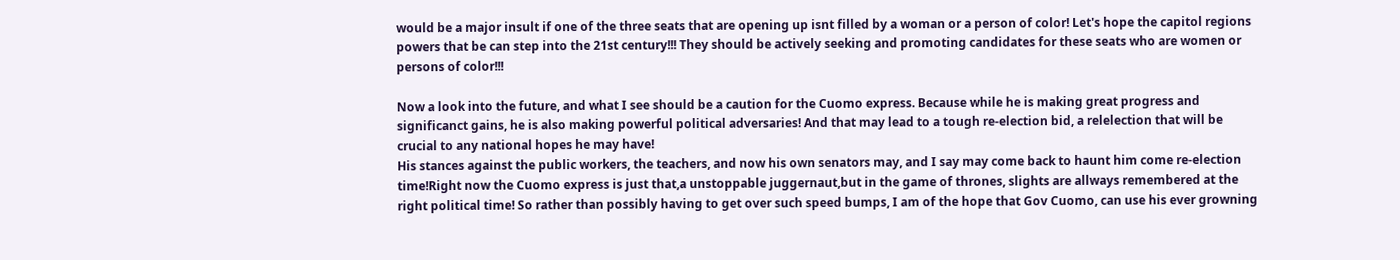would be a major insult if one of the three seats that are opening up isnt filled by a woman or a person of color! Let's hope the capitol regions powers that be can step into the 21st century!!! They should be actively seeking and promoting candidates for these seats who are women or persons of color!!!

Now a look into the future, and what I see should be a caution for the Cuomo express. Because while he is making great progress and significanct gains, he is also making powerful political adversaries! And that may lead to a tough re-election bid, a relelection that will be crucial to any national hopes he may have!
His stances against the public workers, the teachers, and now his own senators may, and I say may come back to haunt him come re-election time!Right now the Cuomo express is just that,a unstoppable juggernaut,but in the game of thrones, slights are allways remembered at the right political time! So rather than possibly having to get over such speed bumps, I am of the hope that Gov Cuomo, can use his ever growning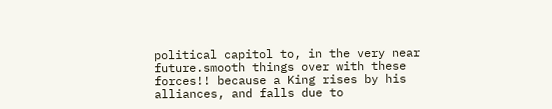political capitol to, in the very near future.smooth things over with these forces!! because a King rises by his alliances, and falls due to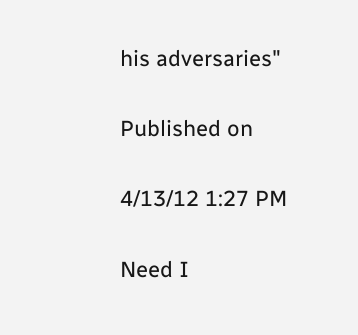his adversaries"

Published on

4/13/12 1:27 PM

Need I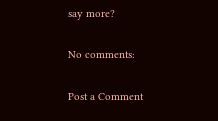say more?

No comments:

Post a Comment